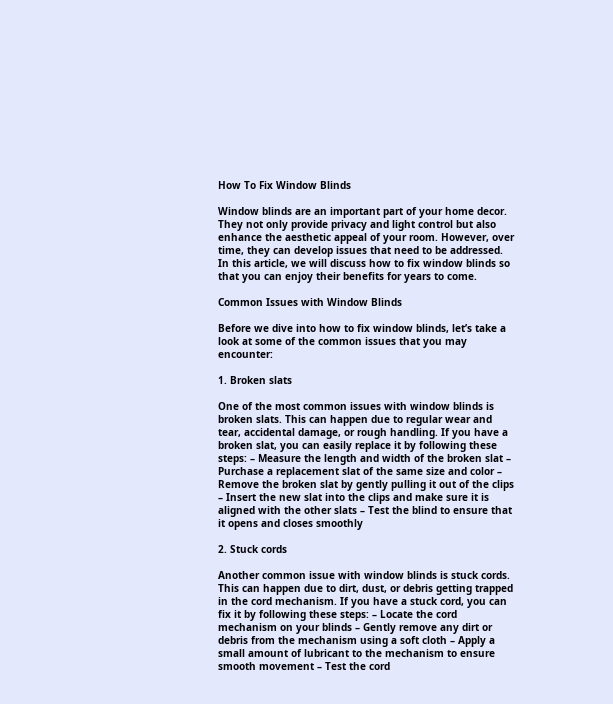How To Fix Window Blinds

Window blinds are an important part of your home decor. They not only provide privacy and light control but also enhance the aesthetic appeal of your room. However, over time, they can develop issues that need to be addressed. In this article, we will discuss how to fix window blinds so that you can enjoy their benefits for years to come.

Common Issues with Window Blinds

Before we dive into how to fix window blinds, let’s take a look at some of the common issues that you may encounter:

1. Broken slats

One of the most common issues with window blinds is broken slats. This can happen due to regular wear and tear, accidental damage, or rough handling. If you have a broken slat, you can easily replace it by following these steps: – Measure the length and width of the broken slat – Purchase a replacement slat of the same size and color – Remove the broken slat by gently pulling it out of the clips – Insert the new slat into the clips and make sure it is aligned with the other slats – Test the blind to ensure that it opens and closes smoothly

2. Stuck cords

Another common issue with window blinds is stuck cords. This can happen due to dirt, dust, or debris getting trapped in the cord mechanism. If you have a stuck cord, you can fix it by following these steps: – Locate the cord mechanism on your blinds – Gently remove any dirt or debris from the mechanism using a soft cloth – Apply a small amount of lubricant to the mechanism to ensure smooth movement – Test the cord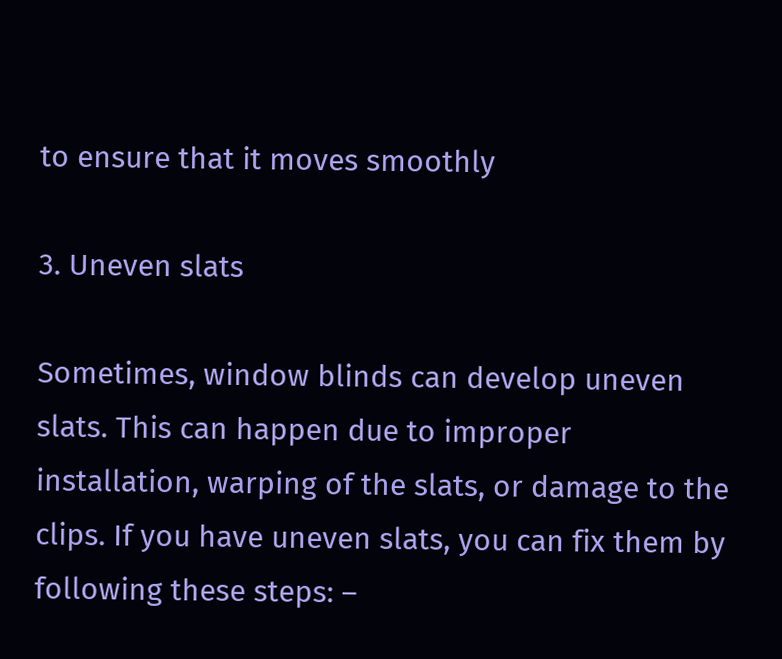to ensure that it moves smoothly

3. Uneven slats

Sometimes, window blinds can develop uneven slats. This can happen due to improper installation, warping of the slats, or damage to the clips. If you have uneven slats, you can fix them by following these steps: –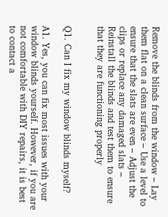Remove the blinds from the window – Lay them flat on a clean surface – Use a level to ensure that the slats are even – Adjust the clips or replace any damaged slats – Reinstall the blinds and test them to ensure that they are functioning properly


Q1. Can I fix my window blinds myself?

A1. Yes, you can fix most issues with your window blinds yourself. However, if you are not comfortable with DIY repairs, it is best to contact a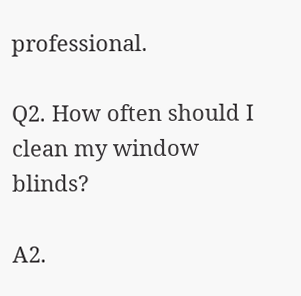professional.

Q2. How often should I clean my window blinds?

A2.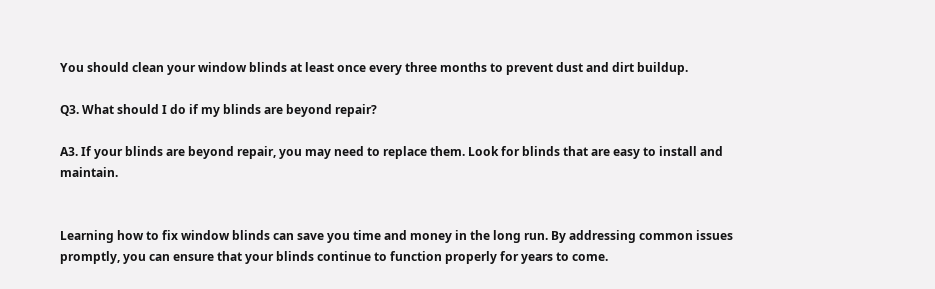You should clean your window blinds at least once every three months to prevent dust and dirt buildup.

Q3. What should I do if my blinds are beyond repair?

A3. If your blinds are beyond repair, you may need to replace them. Look for blinds that are easy to install and maintain.


Learning how to fix window blinds can save you time and money in the long run. By addressing common issues promptly, you can ensure that your blinds continue to function properly for years to come.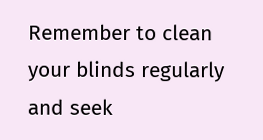Remember to clean your blinds regularly and seek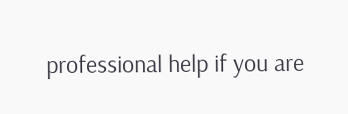professional help if you are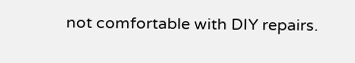not comfortable with DIY repairs.